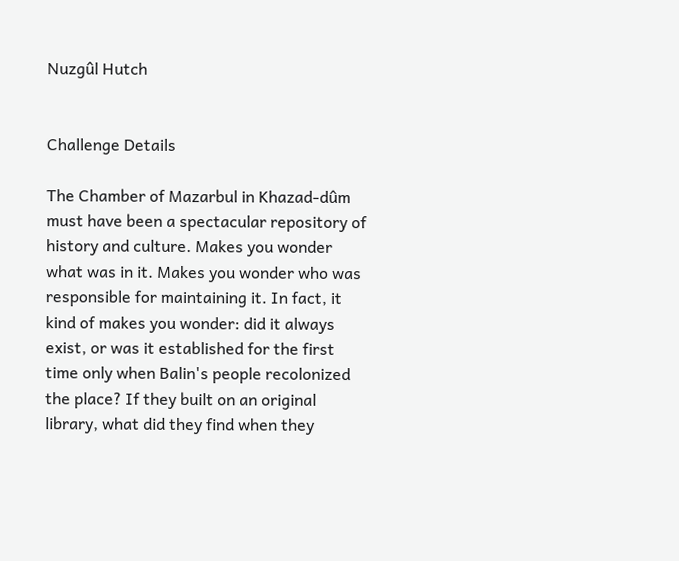Nuzgûl Hutch


Challenge Details

The Chamber of Mazarbul in Khazad-dûm must have been a spectacular repository of history and culture. Makes you wonder what was in it. Makes you wonder who was responsible for maintaining it. In fact, it kind of makes you wonder: did it always exist, or was it established for the first time only when Balin's people recolonized the place? If they built on an original library, what did they find when they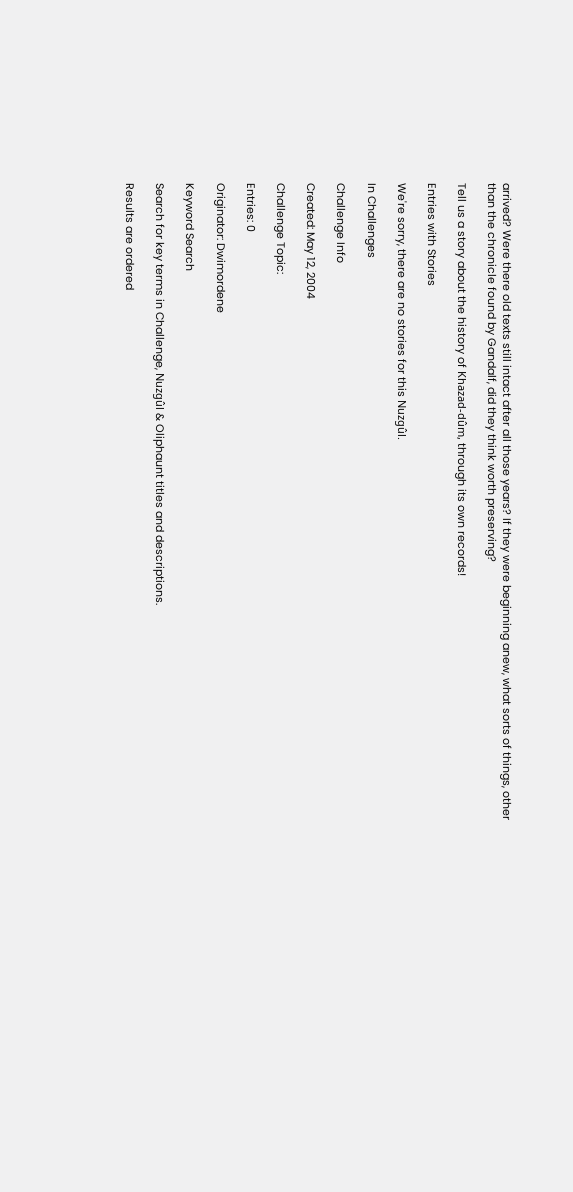arrived? Were there old texts still intact after all those years? If they were beginning anew, what sorts of things, other than the chronicle found by Gandalf, did they think worth preserving?

Tell us a story about the history of Khazad-dûm, through its own records!

Entries with Stories

We're sorry, there are no stories for this Nuzgûl.

In Challenges

Challenge Info

Created: May 12, 2004

Challenge Topic:

Entries: 0

Originator: Dwimordene

Keyword Search

Search for key terms in Challenge, Nuzgûl & Oliphaunt titles and descriptions.

Results are ordered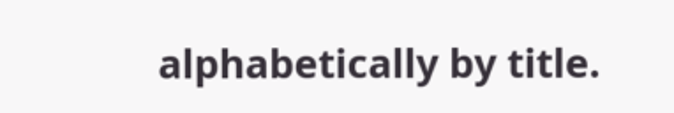alphabetically by title.